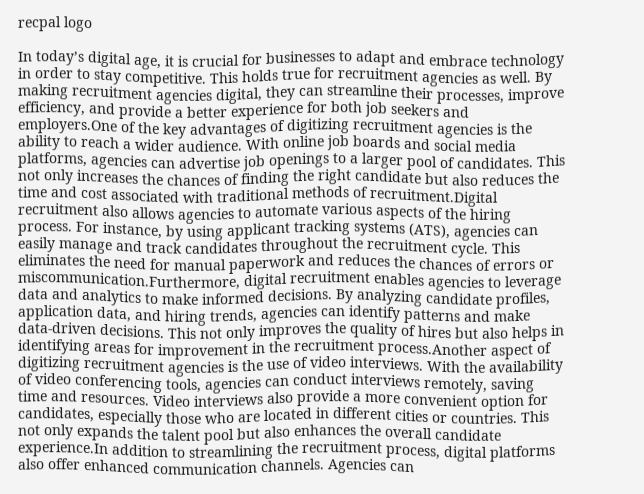recpal logo

In today’s digital age, it is crucial for businesses to adapt and embrace technology in order to stay competitive. This holds true for recruitment agencies as well. By making recruitment agencies digital, they can streamline their processes, improve efficiency, and provide a better experience for both job seekers and employers.One of the key advantages of digitizing recruitment agencies is the ability to reach a wider audience. With online job boards and social media platforms, agencies can advertise job openings to a larger pool of candidates. This not only increases the chances of finding the right candidate but also reduces the time and cost associated with traditional methods of recruitment.Digital recruitment also allows agencies to automate various aspects of the hiring process. For instance, by using applicant tracking systems (ATS), agencies can easily manage and track candidates throughout the recruitment cycle. This eliminates the need for manual paperwork and reduces the chances of errors or miscommunication.Furthermore, digital recruitment enables agencies to leverage data and analytics to make informed decisions. By analyzing candidate profiles, application data, and hiring trends, agencies can identify patterns and make data-driven decisions. This not only improves the quality of hires but also helps in identifying areas for improvement in the recruitment process.Another aspect of digitizing recruitment agencies is the use of video interviews. With the availability of video conferencing tools, agencies can conduct interviews remotely, saving time and resources. Video interviews also provide a more convenient option for candidates, especially those who are located in different cities or countries. This not only expands the talent pool but also enhances the overall candidate experience.In addition to streamlining the recruitment process, digital platforms also offer enhanced communication channels. Agencies can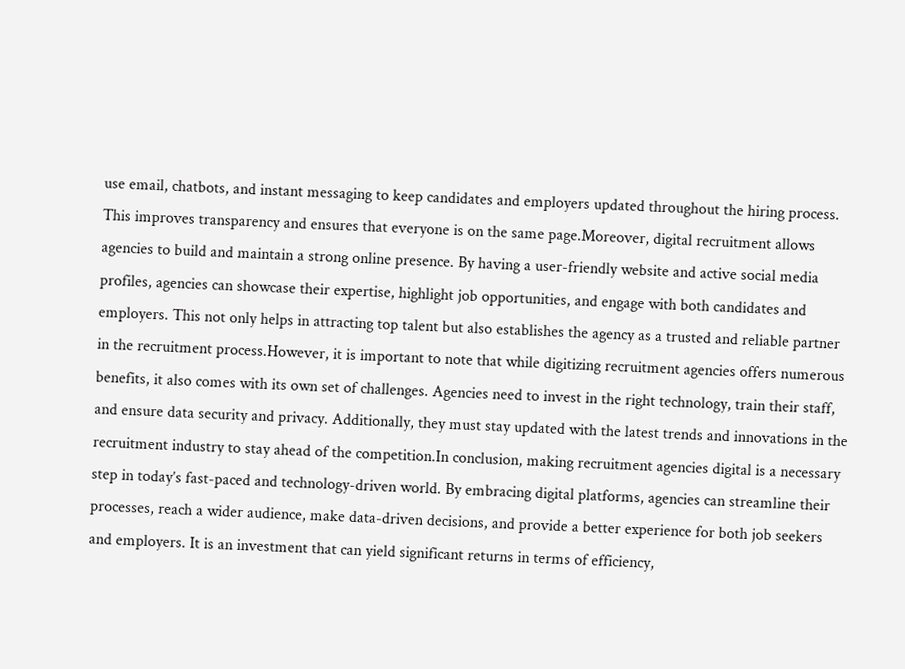use email, chatbots, and instant messaging to keep candidates and employers updated throughout the hiring process. This improves transparency and ensures that everyone is on the same page.Moreover, digital recruitment allows agencies to build and maintain a strong online presence. By having a user-friendly website and active social media profiles, agencies can showcase their expertise, highlight job opportunities, and engage with both candidates and employers. This not only helps in attracting top talent but also establishes the agency as a trusted and reliable partner in the recruitment process.However, it is important to note that while digitizing recruitment agencies offers numerous benefits, it also comes with its own set of challenges. Agencies need to invest in the right technology, train their staff, and ensure data security and privacy. Additionally, they must stay updated with the latest trends and innovations in the recruitment industry to stay ahead of the competition.In conclusion, making recruitment agencies digital is a necessary step in today’s fast-paced and technology-driven world. By embracing digital platforms, agencies can streamline their processes, reach a wider audience, make data-driven decisions, and provide a better experience for both job seekers and employers. It is an investment that can yield significant returns in terms of efficiency,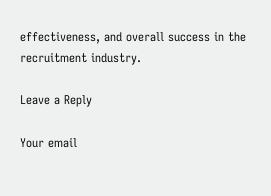effectiveness, and overall success in the recruitment industry.

Leave a Reply

Your email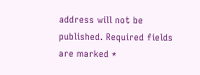address will not be published. Required fields are marked *